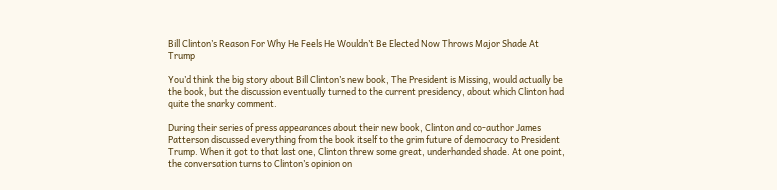Bill Clinton’s Reason For Why He Feels He Wouldn’t Be Elected Now Throws Major Shade At Trump

You’d think the big story about Bill Clinton’s new book, The President is Missing, would actually be the book, but the discussion eventually turned to the current presidency, about which Clinton had quite the snarky comment.

During their series of press appearances about their new book, Clinton and co-author James Patterson discussed everything from the book itself to the grim future of democracy to President Trump. When it got to that last one, Clinton threw some great, underhanded shade. At one point, the conversation turns to Clinton’s opinion on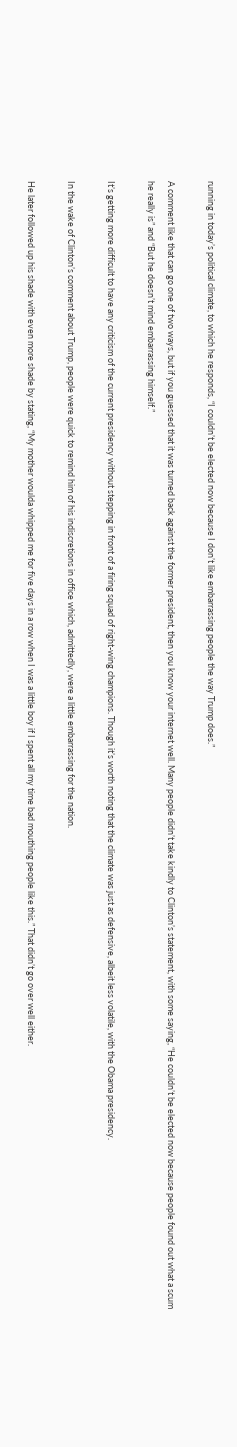running in today’s political climate, to which he responds, “I couldn’t be elected now because I don’t like embarrassing people the way Trump does.”

A comment like that can go one of two ways, but if you guessed that it was turned back against the former president, then you know your internet well. Many people didn’t take kindly to Clinton’s statement, with some saying, “He couldn’t be elected now because people found out what a scum he really is” and “But he doesn’t mind embarrassing himself.”

It’s getting more difficult to have any criticism of the current presidency without stepping in front of a firing squad of right-wing champions. Though it’s worth noting that the climate was just as defensive, albeit less volatile, with the Obama presidency.

In the wake of Clinton’s comment about Trump, people were quick to remind him of his indiscretions in office which, admittedly, were a little embarrassing for the nation.

He later followed up his shade with even more shade by stating, “My mother woulda whipped me for five days in a row when I was a little boy if I spent all my time bad mouthing people like this.” That didn’t go over well either.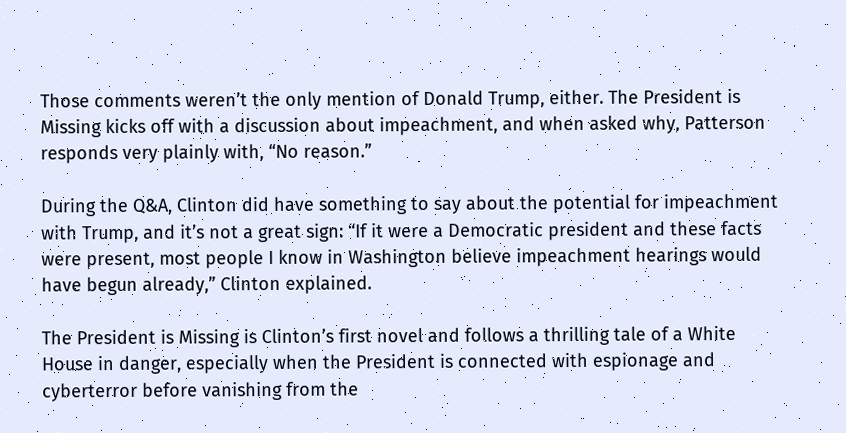Those comments weren’t the only mention of Donald Trump, either. The President is Missing kicks off with a discussion about impeachment, and when asked why, Patterson responds very plainly with, “No reason.”

During the Q&A, Clinton did have something to say about the potential for impeachment with Trump, and it’s not a great sign: “If it were a Democratic president and these facts were present, most people I know in Washington believe impeachment hearings would have begun already,” Clinton explained.

The President is Missing is Clinton’s first novel and follows a thrilling tale of a White House in danger, especially when the President is connected with espionage and cyberterror before vanishing from the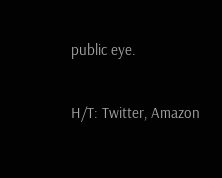public eye.

H/T: Twitter, Amazon